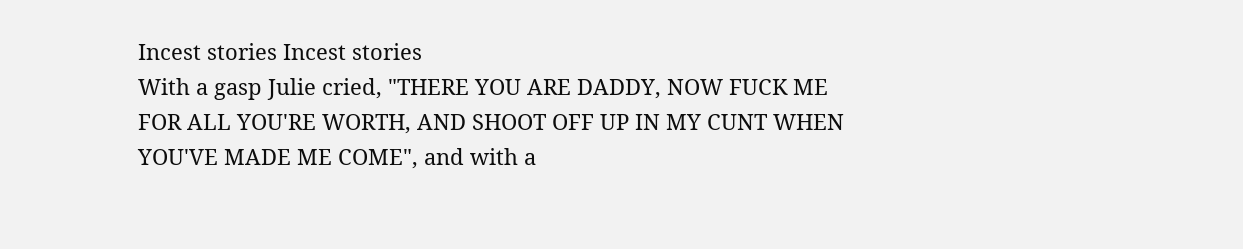Incest stories Incest stories
With a gasp Julie cried, "THERE YOU ARE DADDY, NOW FUCK ME FOR ALL YOU'RE WORTH, AND SHOOT OFF UP IN MY CUNT WHEN YOU'VE MADE ME COME", and with a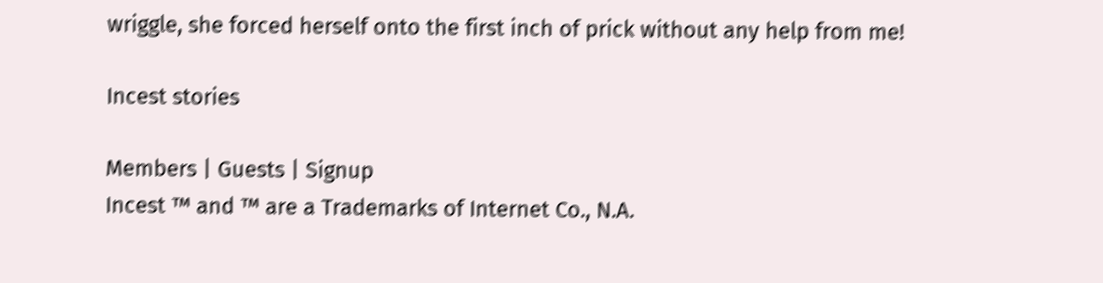wriggle, she forced herself onto the first inch of prick without any help from me!

Incest stories

Members | Guests | Signup
Incest ™ and ™ are a Trademarks of Internet Co., N.A.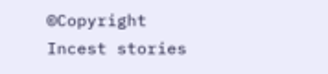©Copyright Incest stories